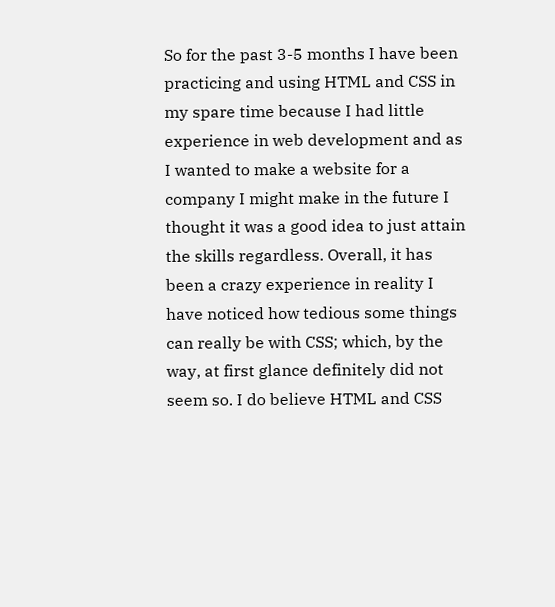So for the past 3-5 months I have been practicing and using HTML and CSS in my spare time because I had little experience in web development and as I wanted to make a website for a company I might make in the future I thought it was a good idea to just attain the skills regardless. Overall, it has been a crazy experience in reality I have noticed how tedious some things can really be with CSS; which, by the way, at first glance definitely did not seem so. I do believe HTML and CSS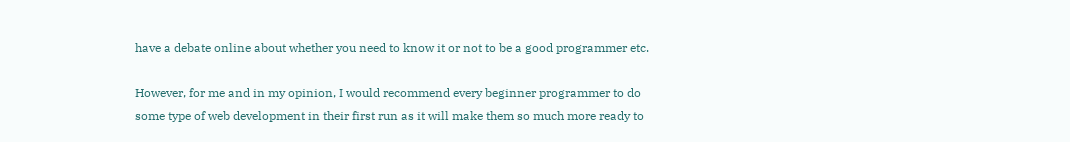have a debate online about whether you need to know it or not to be a good programmer etc.

However, for me and in my opinion, I would recommend every beginner programmer to do some type of web development in their first run as it will make them so much more ready to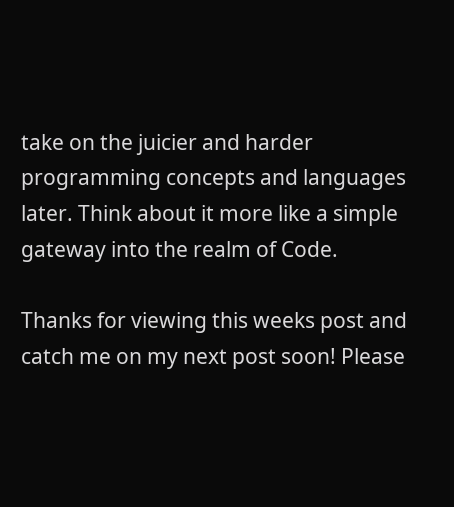take on the juicier and harder programming concepts and languages later. Think about it more like a simple gateway into the realm of Code.

Thanks for viewing this weeks post and catch me on my next post soon! Please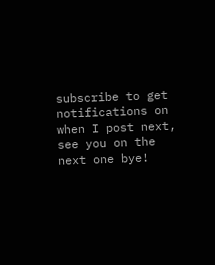subscribe to get notifications on when I post next, see you on the next one bye!